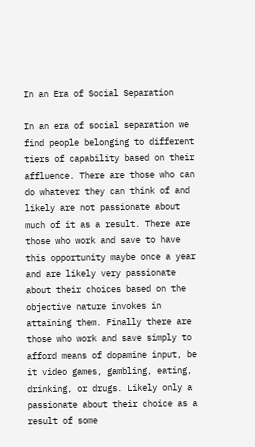In an Era of Social Separation

In an era of social separation we find people belonging to different tiers of capability based on their affluence. There are those who can do whatever they can think of and likely are not passionate about much of it as a result. There are those who work and save to have this opportunity maybe once a year and are likely very passionate about their choices based on the objective nature invokes in attaining them. Finally there are those who work and save simply to afford means of dopamine input, be it video games, gambling, eating, drinking, or drugs. Likely only a passionate about their choice as a result of some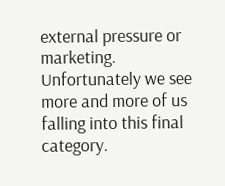external pressure or marketing. Unfortunately we see more and more of us falling into this final category.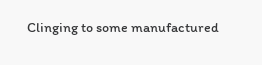Clinging to some manufactured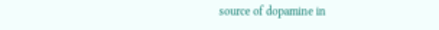source of dopamine in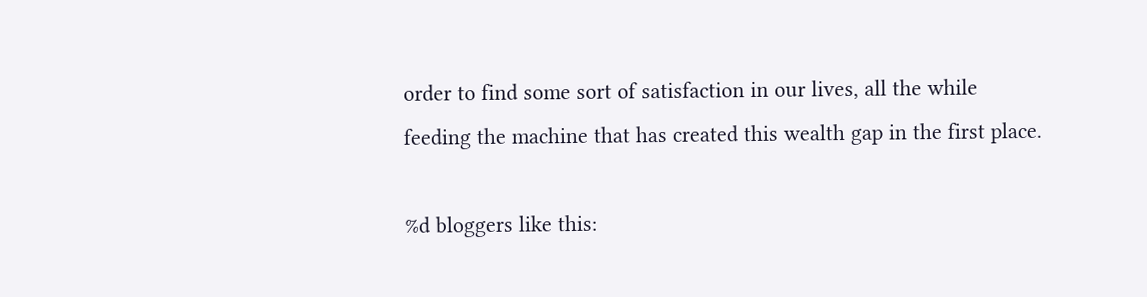order to find some sort of satisfaction in our lives, all the while feeding the machine that has created this wealth gap in the first place.

%d bloggers like this: